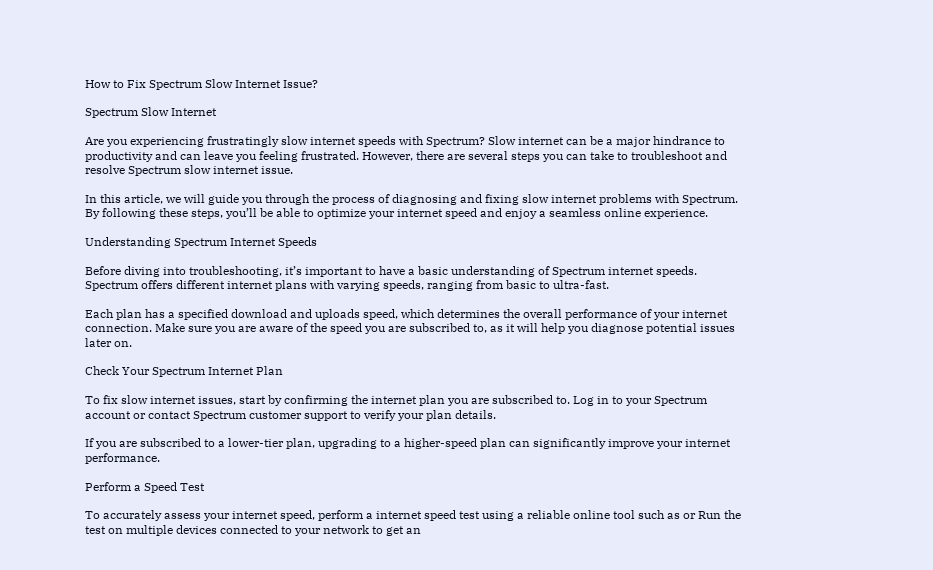How to Fix Spectrum Slow Internet Issue?

Spectrum Slow Internet

Are you experiencing frustratingly slow internet speeds with Spectrum? Slow internet can be a major hindrance to productivity and can leave you feeling frustrated. However, there are several steps you can take to troubleshoot and resolve Spectrum slow internet issue.

In this article, we will guide you through the process of diagnosing and fixing slow internet problems with Spectrum. By following these steps, you’ll be able to optimize your internet speed and enjoy a seamless online experience.

Understanding Spectrum Internet Speeds

Before diving into troubleshooting, it’s important to have a basic understanding of Spectrum internet speeds. Spectrum offers different internet plans with varying speeds, ranging from basic to ultra-fast.

Each plan has a specified download and uploads speed, which determines the overall performance of your internet connection. Make sure you are aware of the speed you are subscribed to, as it will help you diagnose potential issues later on.

Check Your Spectrum Internet Plan

To fix slow internet issues, start by confirming the internet plan you are subscribed to. Log in to your Spectrum account or contact Spectrum customer support to verify your plan details.

If you are subscribed to a lower-tier plan, upgrading to a higher-speed plan can significantly improve your internet performance.

Perform a Speed Test

To accurately assess your internet speed, perform a internet speed test using a reliable online tool such as or Run the test on multiple devices connected to your network to get an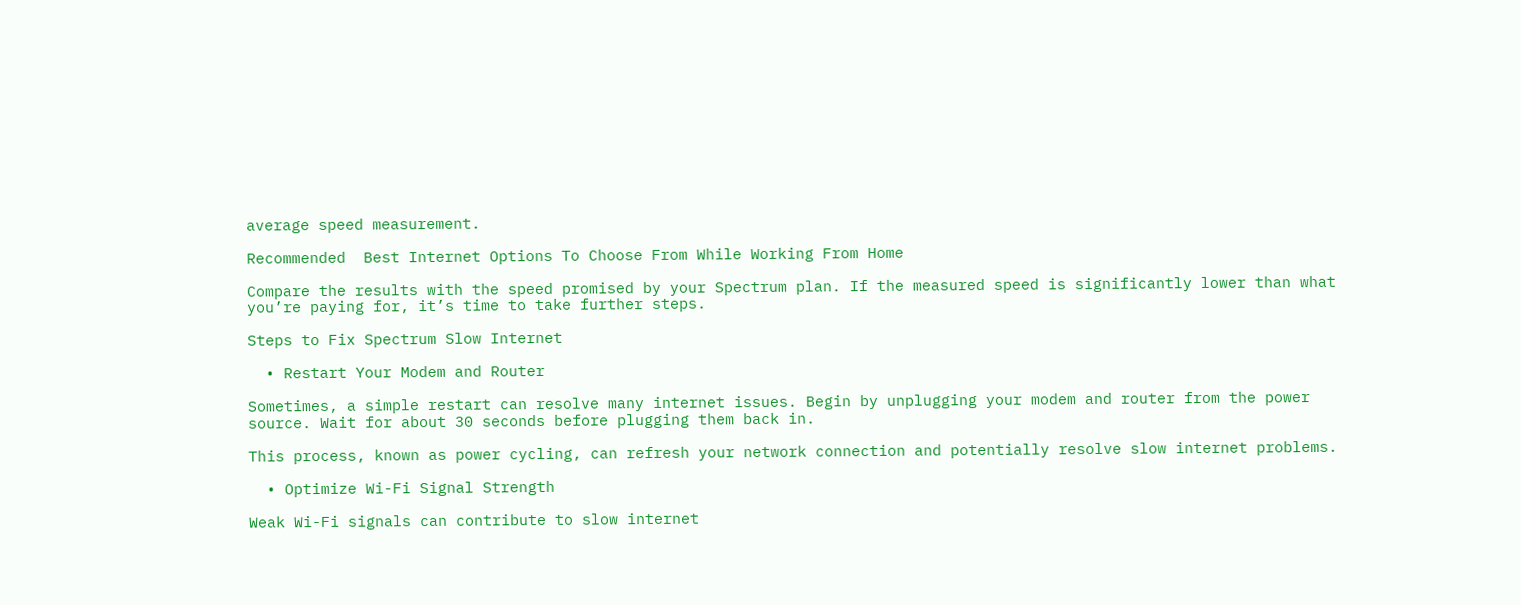average speed measurement.

Recommended  Best Internet Options To Choose From While Working From Home

Compare the results with the speed promised by your Spectrum plan. If the measured speed is significantly lower than what you’re paying for, it’s time to take further steps.

Steps to Fix Spectrum Slow Internet

  • Restart Your Modem and Router

Sometimes, a simple restart can resolve many internet issues. Begin by unplugging your modem and router from the power source. Wait for about 30 seconds before plugging them back in.

This process, known as power cycling, can refresh your network connection and potentially resolve slow internet problems.

  • Optimize Wi-Fi Signal Strength

Weak Wi-Fi signals can contribute to slow internet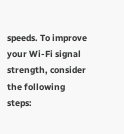speeds. To improve your Wi-Fi signal strength, consider the following steps: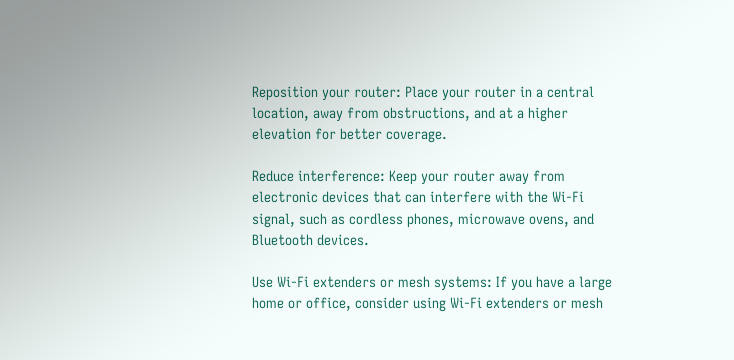Reposition your router: Place your router in a central location, away from obstructions, and at a higher elevation for better coverage.

Reduce interference: Keep your router away from electronic devices that can interfere with the Wi-Fi signal, such as cordless phones, microwave ovens, and Bluetooth devices.

Use Wi-Fi extenders or mesh systems: If you have a large home or office, consider using Wi-Fi extenders or mesh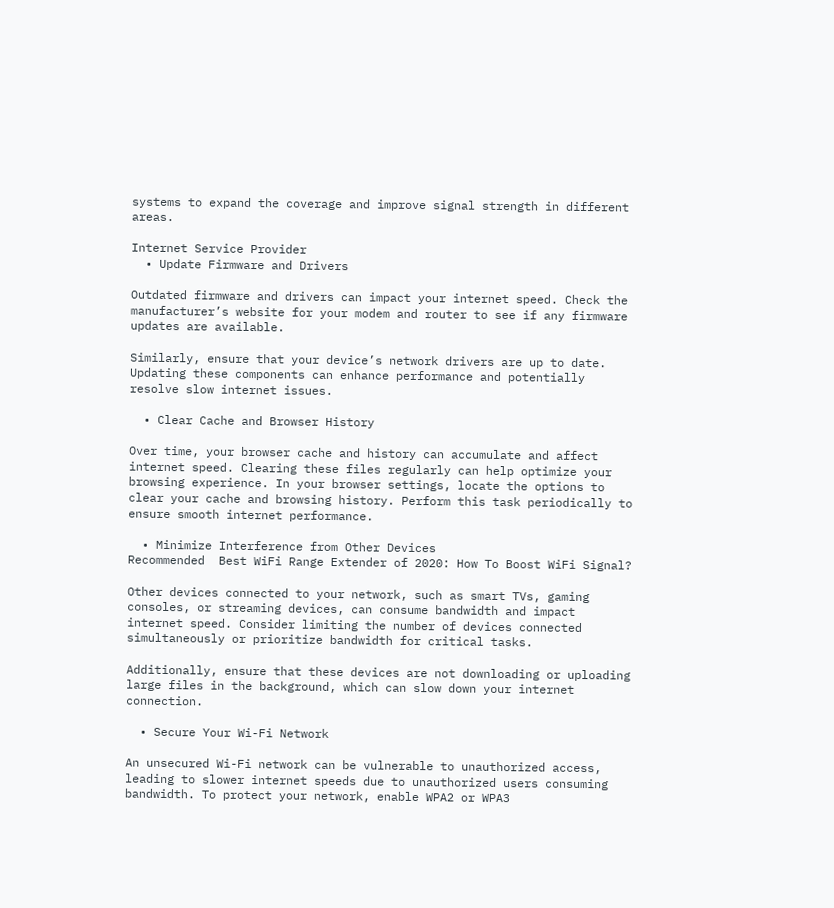systems to expand the coverage and improve signal strength in different areas.

Internet Service Provider
  • Update Firmware and Drivers

Outdated firmware and drivers can impact your internet speed. Check the manufacturer’s website for your modem and router to see if any firmware updates are available.

Similarly, ensure that your device’s network drivers are up to date. Updating these components can enhance performance and potentially resolve slow internet issues.

  • Clear Cache and Browser History

Over time, your browser cache and history can accumulate and affect internet speed. Clearing these files regularly can help optimize your browsing experience. In your browser settings, locate the options to clear your cache and browsing history. Perform this task periodically to ensure smooth internet performance.

  • Minimize Interference from Other Devices
Recommended  Best WiFi Range Extender of 2020: How To Boost WiFi Signal?

Other devices connected to your network, such as smart TVs, gaming consoles, or streaming devices, can consume bandwidth and impact internet speed. Consider limiting the number of devices connected simultaneously or prioritize bandwidth for critical tasks.

Additionally, ensure that these devices are not downloading or uploading large files in the background, which can slow down your internet connection.

  • Secure Your Wi-Fi Network

An unsecured Wi-Fi network can be vulnerable to unauthorized access, leading to slower internet speeds due to unauthorized users consuming bandwidth. To protect your network, enable WPA2 or WPA3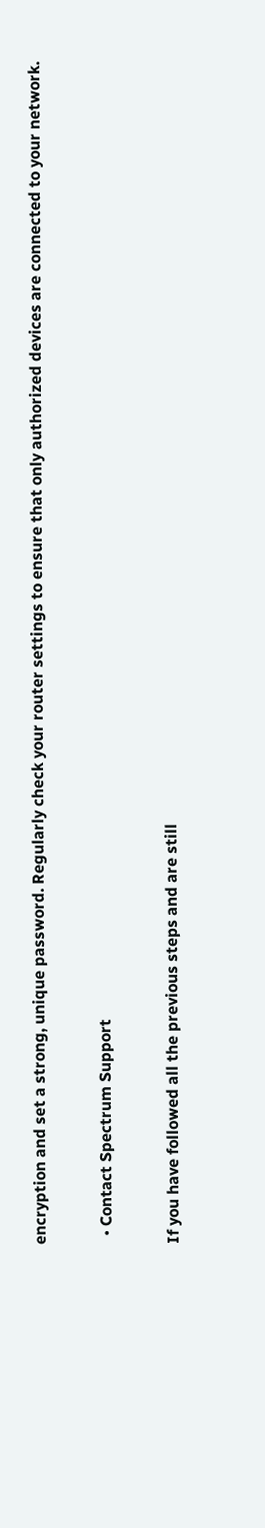encryption and set a strong, unique password. Regularly check your router settings to ensure that only authorized devices are connected to your network.

  • Contact Spectrum Support

If you have followed all the previous steps and are still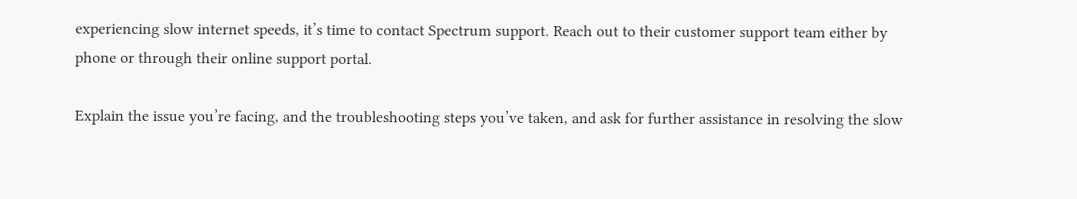experiencing slow internet speeds, it’s time to contact Spectrum support. Reach out to their customer support team either by phone or through their online support portal.

Explain the issue you’re facing, and the troubleshooting steps you’ve taken, and ask for further assistance in resolving the slow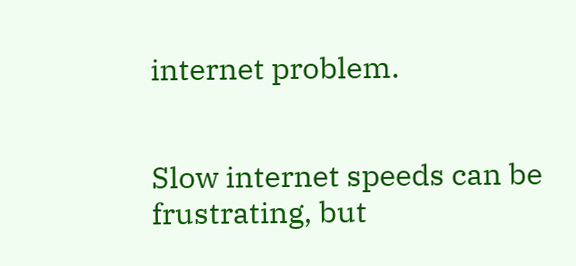internet problem.


Slow internet speeds can be frustrating, but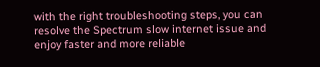with the right troubleshooting steps, you can resolve the Spectrum slow internet issue and enjoy faster and more reliable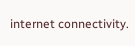internet connectivity.